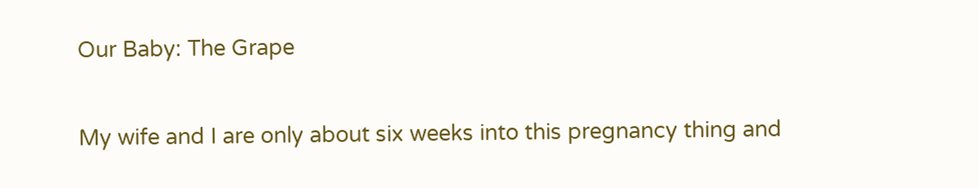Our Baby: The Grape

My wife and I are only about six weeks into this pregnancy thing and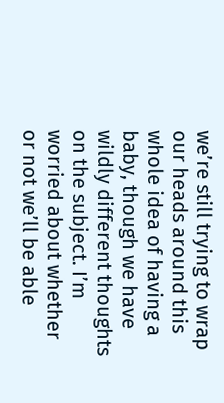we’re still trying to wrap our heads around this whole idea of having a baby, though we have wildly different thoughts on the subject. I’m worried about whether or not we’ll be able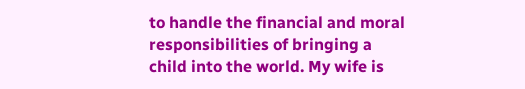to handle the financial and moral responsibilities of bringing a child into the world. My wife is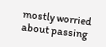mostly worried about passing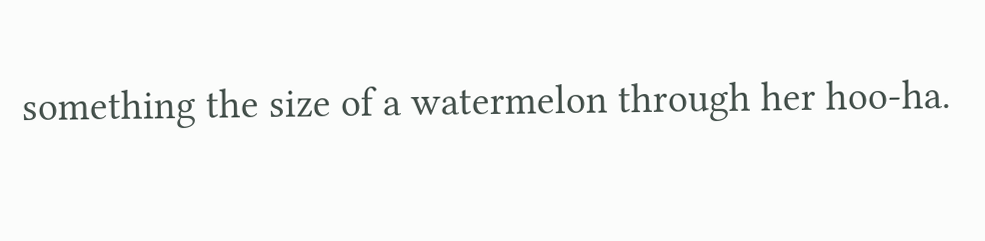something the size of a watermelon through her hoo-ha.